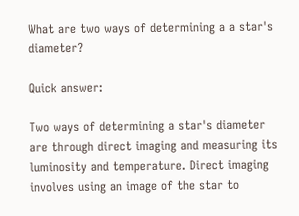What are two ways of determining a a star's diameter?

Quick answer:

Two ways of determining a star's diameter are through direct imaging and measuring its luminosity and temperature. Direct imaging involves using an image of the star to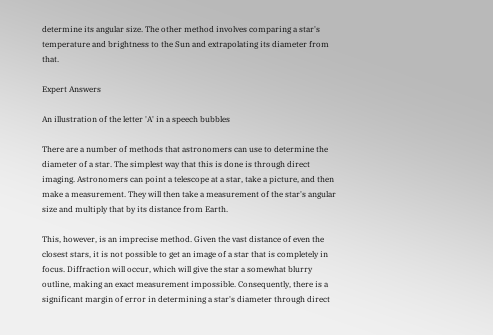determine its angular size. The other method involves comparing a star's temperature and brightness to the Sun and extrapolating its diameter from that.

Expert Answers

An illustration of the letter 'A' in a speech bubbles

There are a number of methods that astronomers can use to determine the diameter of a star. The simplest way that this is done is through direct imaging. Astronomers can point a telescope at a star, take a picture, and then make a measurement. They will then take a measurement of the star's angular size and multiply that by its distance from Earth.

This, however, is an imprecise method. Given the vast distance of even the closest stars, it is not possible to get an image of a star that is completely in focus. Diffraction will occur, which will give the star a somewhat blurry outline, making an exact measurement impossible. Consequently, there is a significant margin of error in determining a star's diameter through direct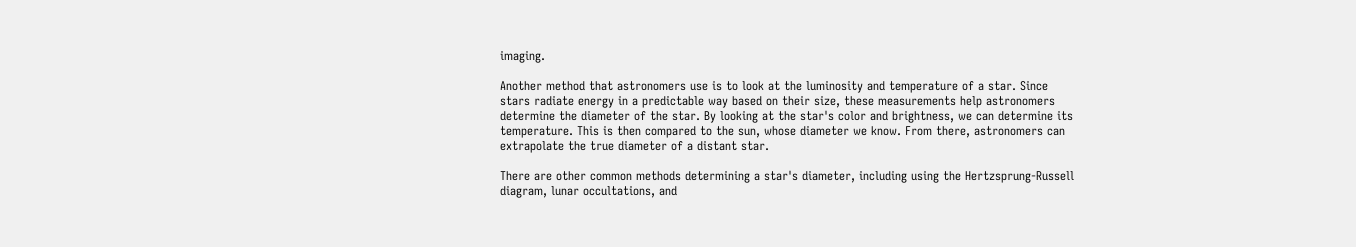imaging.

Another method that astronomers use is to look at the luminosity and temperature of a star. Since stars radiate energy in a predictable way based on their size, these measurements help astronomers determine the diameter of the star. By looking at the star's color and brightness, we can determine its temperature. This is then compared to the sun, whose diameter we know. From there, astronomers can extrapolate the true diameter of a distant star.

There are other common methods determining a star's diameter, including using the Hertzsprung-Russell diagram, lunar occultations, and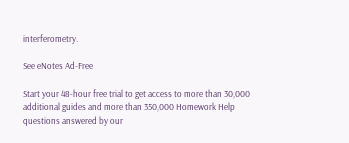interferometry.

See eNotes Ad-Free

Start your 48-hour free trial to get access to more than 30,000 additional guides and more than 350,000 Homework Help questions answered by our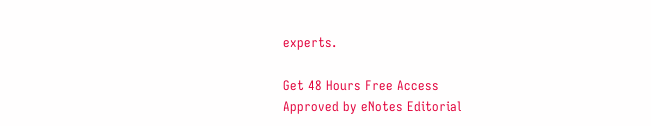experts.

Get 48 Hours Free Access
Approved by eNotes Editorial